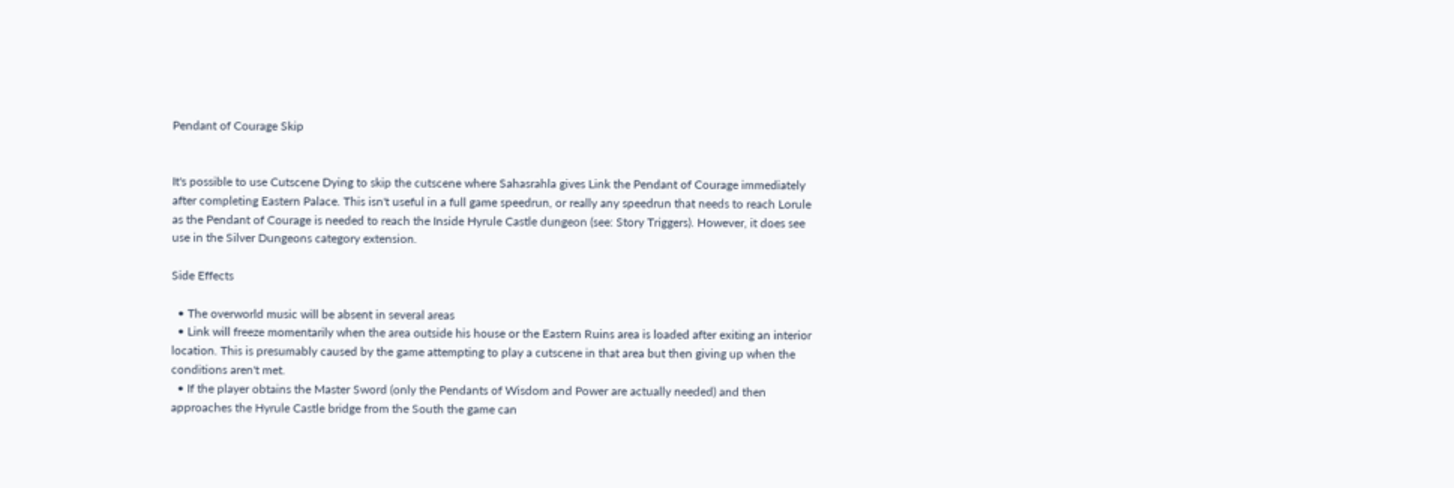Pendant of Courage Skip


It's possible to use Cutscene Dying to skip the cutscene where Sahasrahla gives Link the Pendant of Courage immediately after completing Eastern Palace. This isn't useful in a full game speedrun, or really any speedrun that needs to reach Lorule as the Pendant of Courage is needed to reach the Inside Hyrule Castle dungeon (see: Story Triggers). However, it does see use in the Silver Dungeons category extension.

Side Effects

  • The overworld music will be absent in several areas
  • Link will freeze momentarily when the area outside his house or the Eastern Ruins area is loaded after exiting an interior location. This is presumably caused by the game attempting to play a cutscene in that area but then giving up when the conditions aren't met.
  • If the player obtains the Master Sword (only the Pendants of Wisdom and Power are actually needed) and then approaches the Hyrule Castle bridge from the South the game can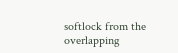softlock from the overlapping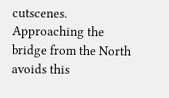cutscenes. Approaching the bridge from the North avoids this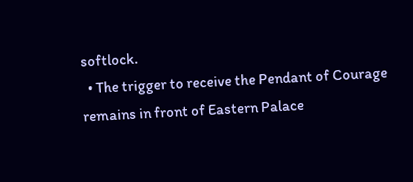softlock.
  • The trigger to receive the Pendant of Courage remains in front of Eastern Palace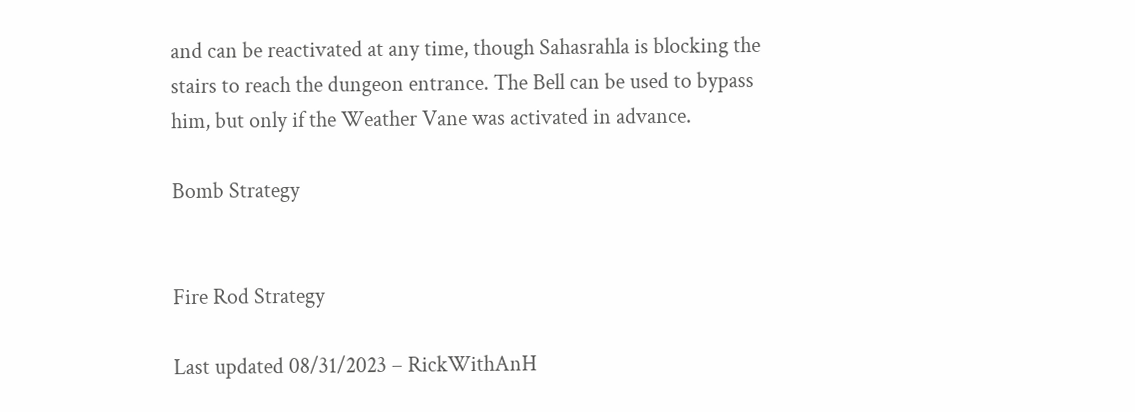and can be reactivated at any time, though Sahasrahla is blocking the stairs to reach the dungeon entrance. The Bell can be used to bypass him, but only if the Weather Vane was activated in advance.

Bomb Strategy


Fire Rod Strategy

Last updated 08/31/2023 – RickWithAnH